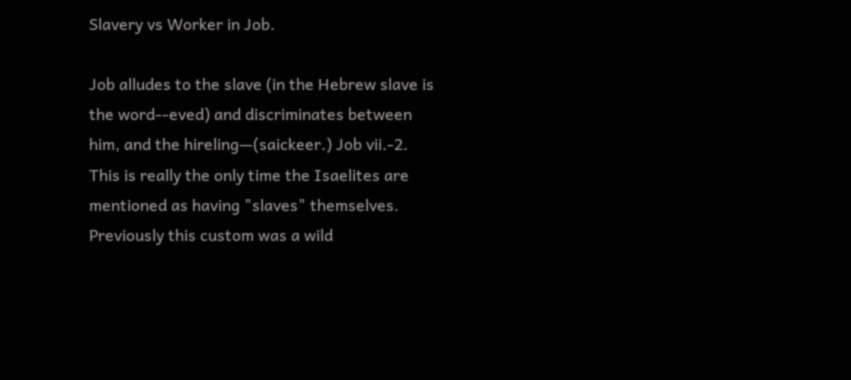Slavery vs Worker in Job.

Job alludes to the slave (in the Hebrew slave is the word--eved) and discriminates between him, and the hireling—(saickeer.) Job vii.-2.  This is really the only time the Isaelites are mentioned as having "slaves" themselves.  Previously this custom was a wild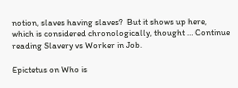notion, slaves having slaves?  But it shows up here, which is considered chronologically, thought … Continue reading Slavery vs Worker in Job.

Epictetus on Who is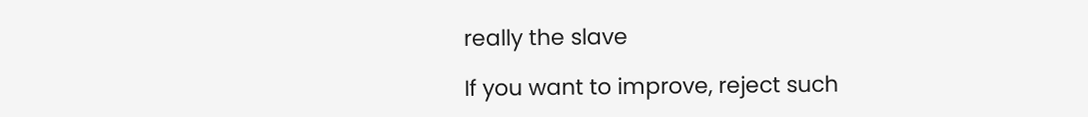really the slave

If you want to improve, reject such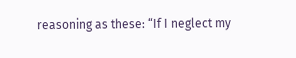reasoning as these: “If I neglect my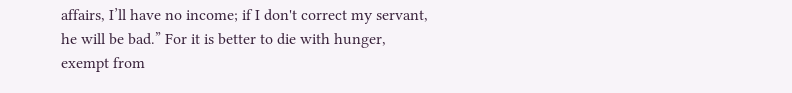affairs, I’ll have no income; if I don't correct my servant, he will be bad.” For it is better to die with hunger, exempt from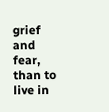grief and fear, than to live in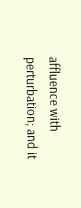affluence with perturbation; and it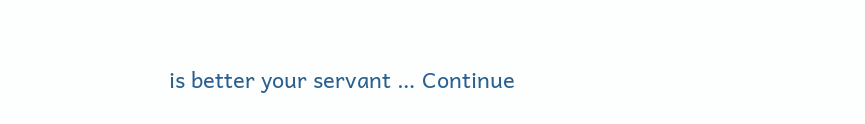is better your servant … Continue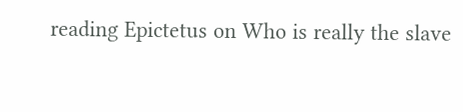reading Epictetus on Who is really the slave